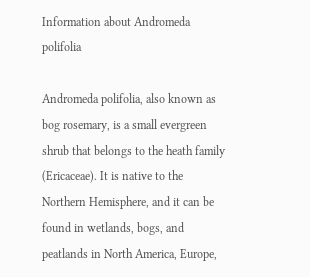Information about Andromeda polifolia

Andromeda polifolia, also known as bog rosemary, is a small evergreen shrub that belongs to the heath family (Ericaceae). It is native to the Northern Hemisphere, and it can be found in wetlands, bogs, and peatlands in North America, Europe,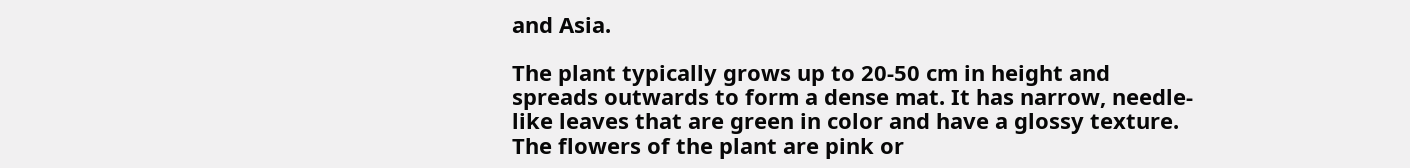and Asia.

The plant typically grows up to 20-50 cm in height and spreads outwards to form a dense mat. It has narrow, needle-like leaves that are green in color and have a glossy texture. The flowers of the plant are pink or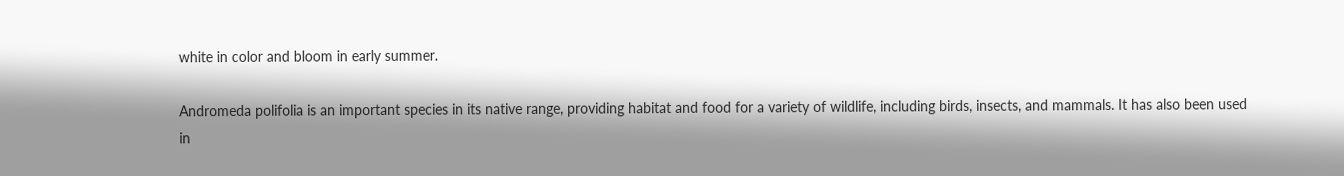white in color and bloom in early summer.

Andromeda polifolia is an important species in its native range, providing habitat and food for a variety of wildlife, including birds, insects, and mammals. It has also been used in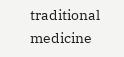traditional medicine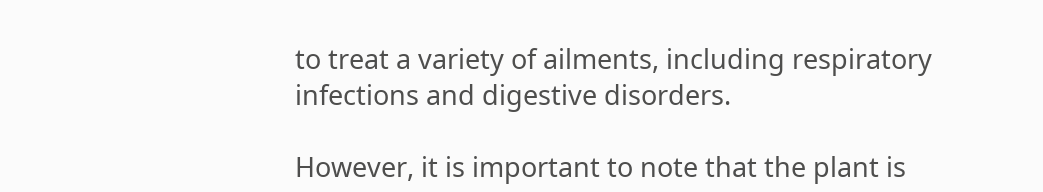to treat a variety of ailments, including respiratory infections and digestive disorders.

However, it is important to note that the plant is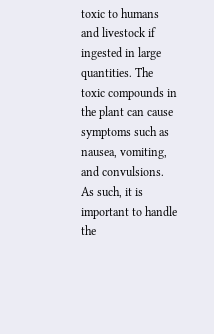toxic to humans and livestock if ingested in large quantities. The toxic compounds in the plant can cause symptoms such as nausea, vomiting, and convulsions. As such, it is important to handle the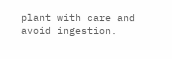plant with care and avoid ingestion.